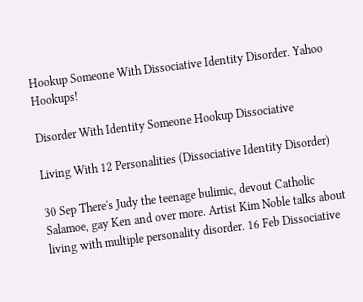Hookup Someone With Dissociative Identity Disorder. Yahoo Hookups!

Disorder With Identity Someone Hookup Dissociative

Living With 12 Personalities (Dissociative Identity Disorder)

30 Sep There's Judy the teenage bulimic, devout Catholic Salamoe, gay Ken and over more. Artist Kim Noble talks about living with multiple personality disorder. 16 Feb Dissociative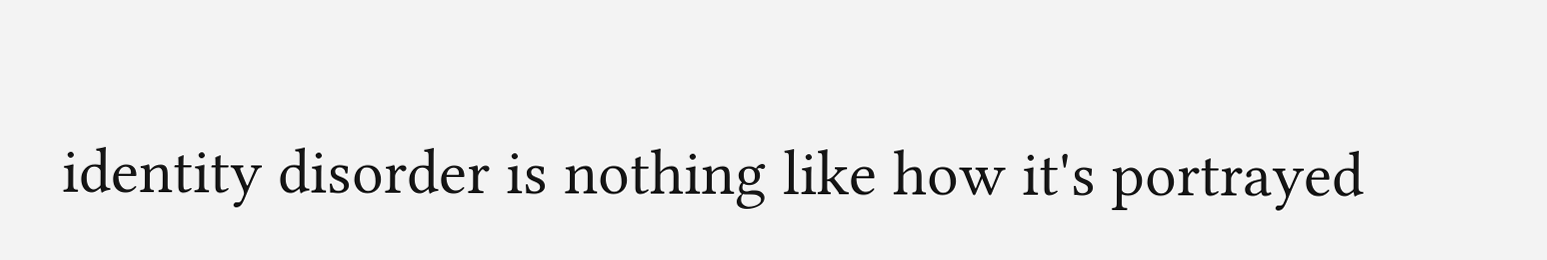identity disorder is nothing like how it's portrayed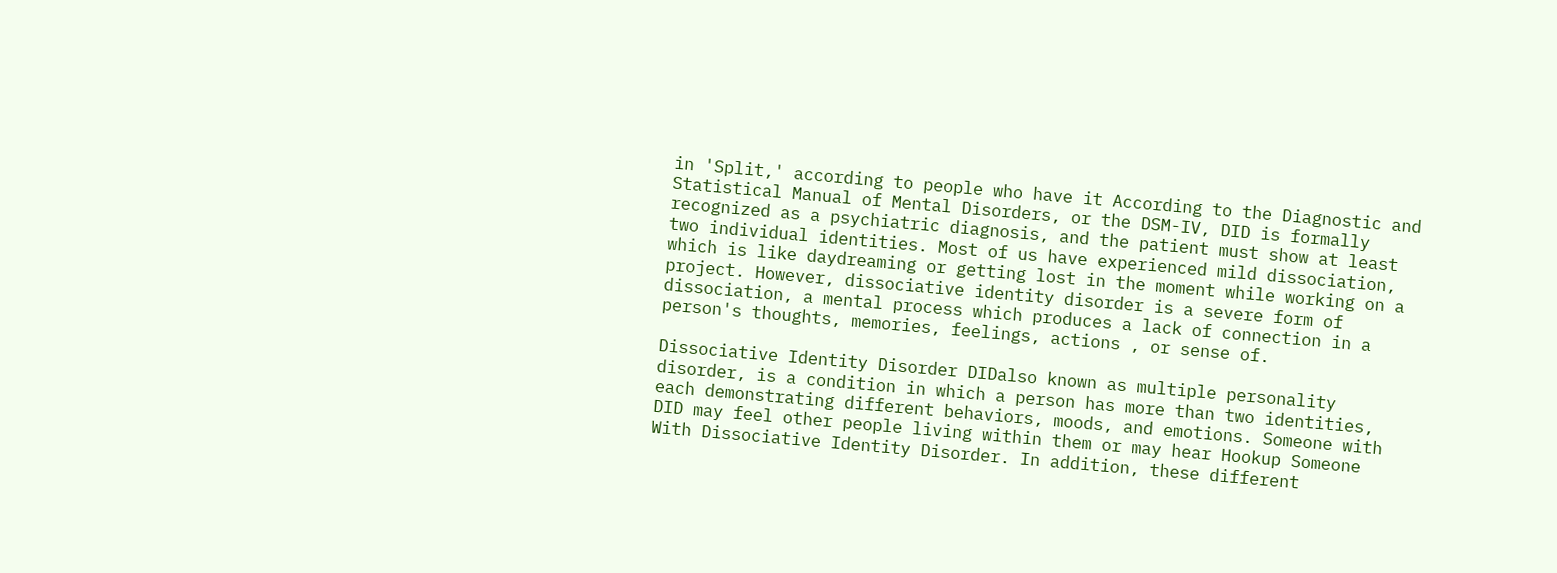in 'Split,' according to people who have it According to the Diagnostic and Statistical Manual of Mental Disorders, or the DSM-IV, DID is formally recognized as a psychiatric diagnosis, and the patient must show at least two individual identities. Most of us have experienced mild dissociation, which is like daydreaming or getting lost in the moment while working on a project. However, dissociative identity disorder is a severe form of dissociation, a mental process which produces a lack of connection in a person's thoughts, memories, feelings, actions , or sense of.

Dissociative Identity Disorder DIDalso known as multiple personality disorder, is a condition in which a person has more than two identities, each demonstrating different behaviors, moods, and emotions. Someone with DID may feel other people living within them or may hear Hookup Someone With Dissociative Identity Disorder. In addition, these different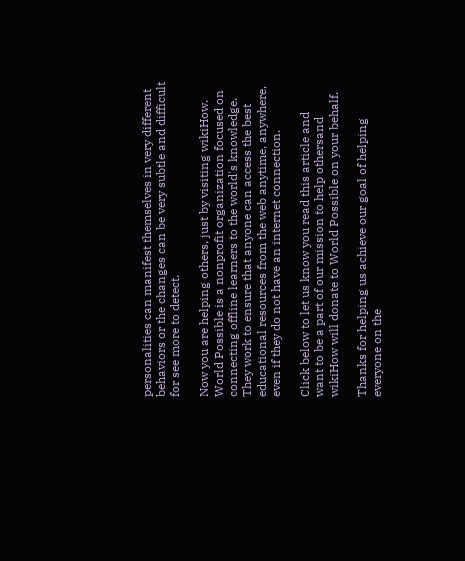personalities can manifest themselves in very different behaviors or the changes can be very subtle and difficult for see more to detect.

Now you are helping others, just by visiting wikiHow. World Possible is a nonprofit organization focused on connecting offline learners to the world's knowledge. They work to ensure that anyone can access the best educational resources from the web anytime, anywhere, even if they do not have an internet connection.

Click below to let us know you read this article and want to be a part of our mission to help othersand wikiHow will donate to World Possible on your behalf.

Thanks for helping us achieve our goal of helping everyone on the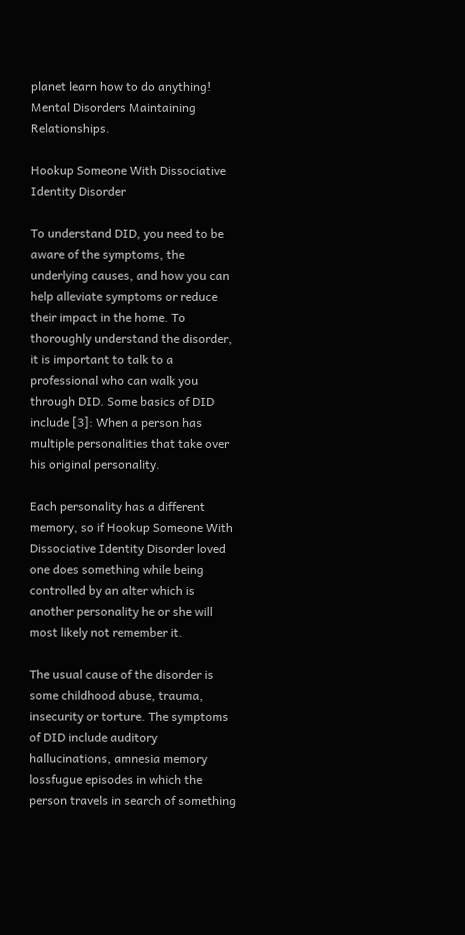planet learn how to do anything! Mental Disorders Maintaining Relationships.

Hookup Someone With Dissociative Identity Disorder

To understand DID, you need to be aware of the symptoms, the underlying causes, and how you can help alleviate symptoms or reduce their impact in the home. To thoroughly understand the disorder, it is important to talk to a professional who can walk you through DID. Some basics of DID include [3]: When a person has multiple personalities that take over his original personality.

Each personality has a different memory, so if Hookup Someone With Dissociative Identity Disorder loved one does something while being controlled by an alter which is another personality he or she will most likely not remember it.

The usual cause of the disorder is some childhood abuse, trauma, insecurity or torture. The symptoms of DID include auditory hallucinations, amnesia memory lossfugue episodes in which the person travels in search of something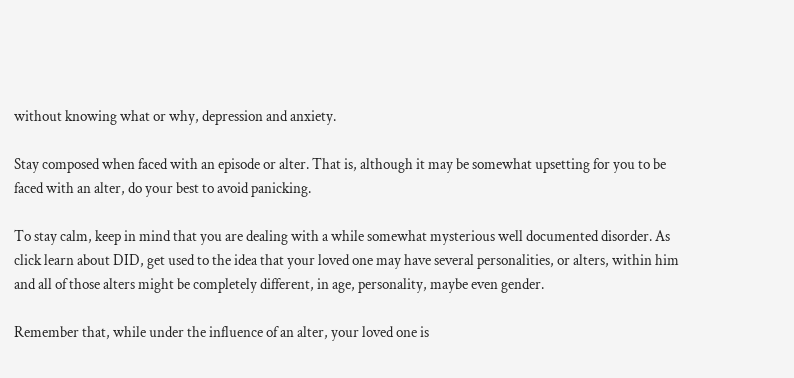without knowing what or why, depression and anxiety.

Stay composed when faced with an episode or alter. That is, although it may be somewhat upsetting for you to be faced with an alter, do your best to avoid panicking.

To stay calm, keep in mind that you are dealing with a while somewhat mysterious well documented disorder. As click learn about DID, get used to the idea that your loved one may have several personalities, or alters, within him and all of those alters might be completely different, in age, personality, maybe even gender.

Remember that, while under the influence of an alter, your loved one is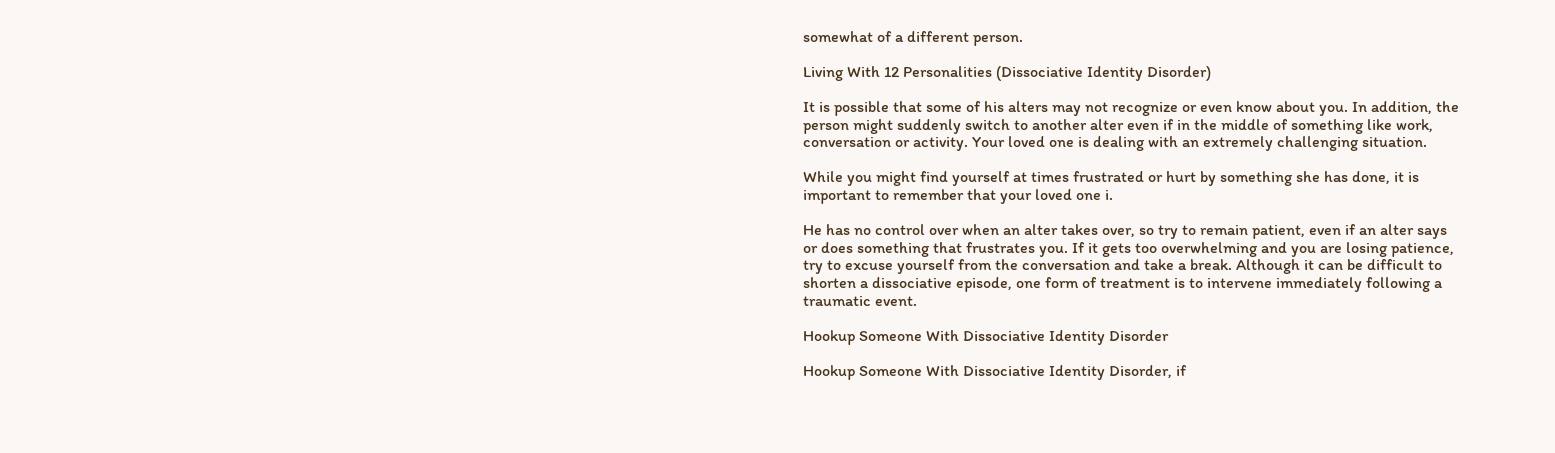somewhat of a different person.

Living With 12 Personalities (Dissociative Identity Disorder)

It is possible that some of his alters may not recognize or even know about you. In addition, the person might suddenly switch to another alter even if in the middle of something like work, conversation or activity. Your loved one is dealing with an extremely challenging situation.

While you might find yourself at times frustrated or hurt by something she has done, it is important to remember that your loved one i.

He has no control over when an alter takes over, so try to remain patient, even if an alter says or does something that frustrates you. If it gets too overwhelming and you are losing patience, try to excuse yourself from the conversation and take a break. Although it can be difficult to shorten a dissociative episode, one form of treatment is to intervene immediately following a traumatic event.

Hookup Someone With Dissociative Identity Disorder

Hookup Someone With Dissociative Identity Disorder, if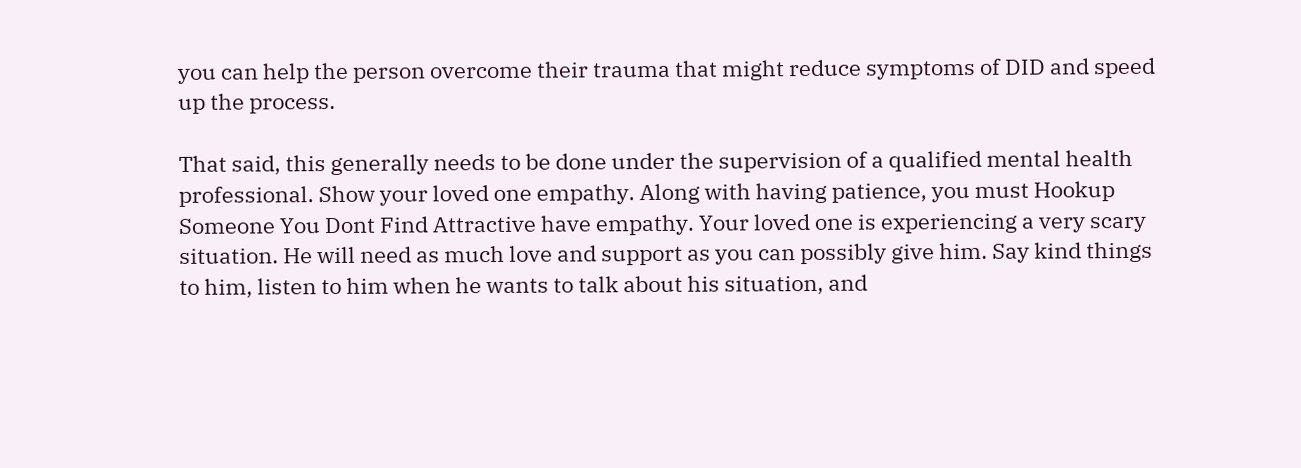you can help the person overcome their trauma that might reduce symptoms of DID and speed up the process.

That said, this generally needs to be done under the supervision of a qualified mental health professional. Show your loved one empathy. Along with having patience, you must Hookup Someone You Dont Find Attractive have empathy. Your loved one is experiencing a very scary situation. He will need as much love and support as you can possibly give him. Say kind things to him, listen to him when he wants to talk about his situation, and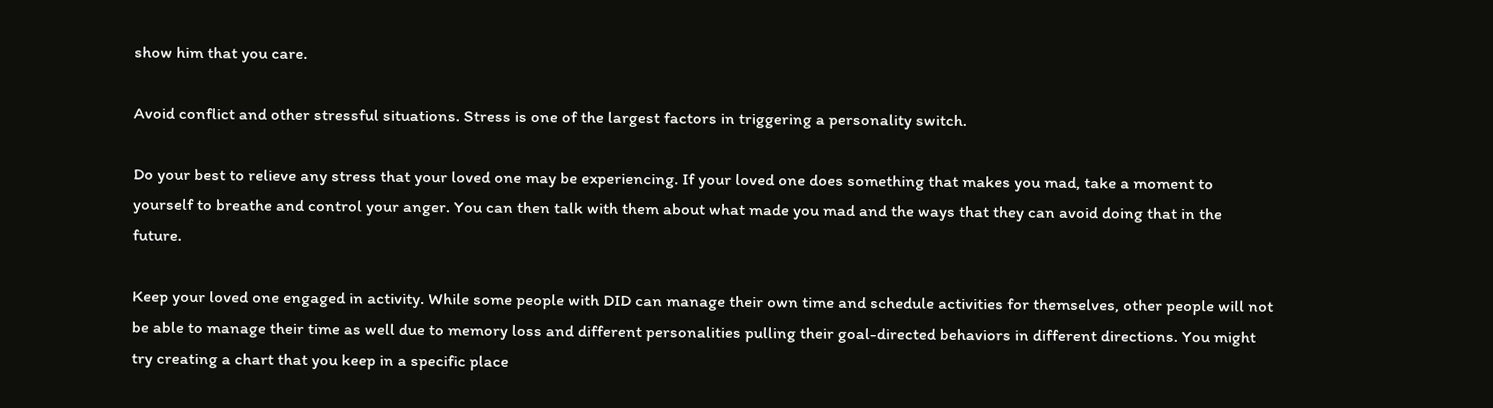show him that you care.

Avoid conflict and other stressful situations. Stress is one of the largest factors in triggering a personality switch.

Do your best to relieve any stress that your loved one may be experiencing. If your loved one does something that makes you mad, take a moment to yourself to breathe and control your anger. You can then talk with them about what made you mad and the ways that they can avoid doing that in the future.

Keep your loved one engaged in activity. While some people with DID can manage their own time and schedule activities for themselves, other people will not be able to manage their time as well due to memory loss and different personalities pulling their goal-directed behaviors in different directions. You might try creating a chart that you keep in a specific place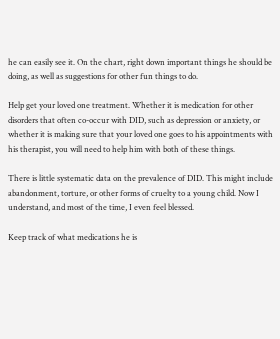he can easily see it. On the chart, right down important things he should be doing, as well as suggestions for other fun things to do.

Help get your loved one treatment. Whether it is medication for other disorders that often co-occur with DID, such as depression or anxiety, or whether it is making sure that your loved one goes to his appointments with his therapist, you will need to help him with both of these things.

There is little systematic data on the prevalence of DID. This might include abandonment, torture, or other forms of cruelty to a young child. Now I understand, and most of the time, I even feel blessed.

Keep track of what medications he is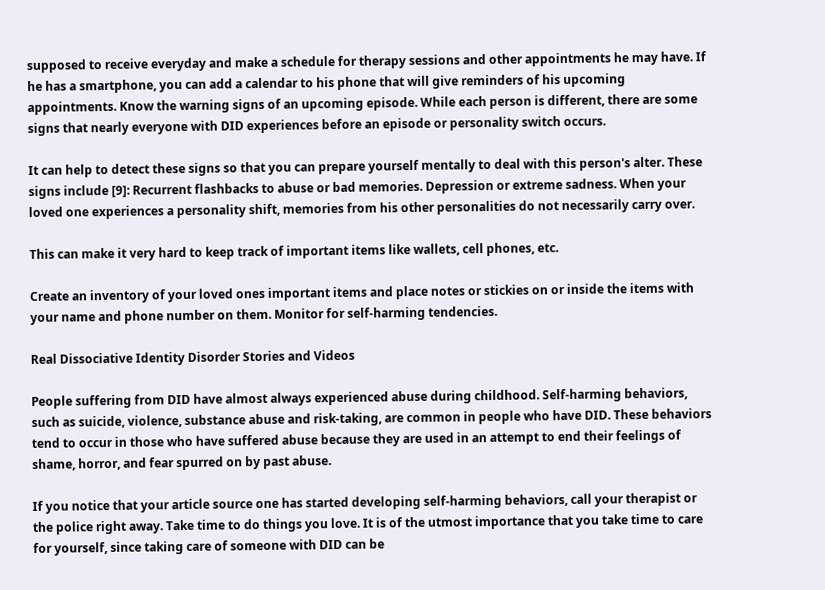supposed to receive everyday and make a schedule for therapy sessions and other appointments he may have. If he has a smartphone, you can add a calendar to his phone that will give reminders of his upcoming appointments. Know the warning signs of an upcoming episode. While each person is different, there are some signs that nearly everyone with DID experiences before an episode or personality switch occurs.

It can help to detect these signs so that you can prepare yourself mentally to deal with this person's alter. These signs include [9]: Recurrent flashbacks to abuse or bad memories. Depression or extreme sadness. When your loved one experiences a personality shift, memories from his other personalities do not necessarily carry over.

This can make it very hard to keep track of important items like wallets, cell phones, etc.

Create an inventory of your loved ones important items and place notes or stickies on or inside the items with your name and phone number on them. Monitor for self-harming tendencies.

Real Dissociative Identity Disorder Stories and Videos

People suffering from DID have almost always experienced abuse during childhood. Self-harming behaviors, such as suicide, violence, substance abuse and risk-taking, are common in people who have DID. These behaviors tend to occur in those who have suffered abuse because they are used in an attempt to end their feelings of shame, horror, and fear spurred on by past abuse.

If you notice that your article source one has started developing self-harming behaviors, call your therapist or the police right away. Take time to do things you love. It is of the utmost importance that you take time to care for yourself, since taking care of someone with DID can be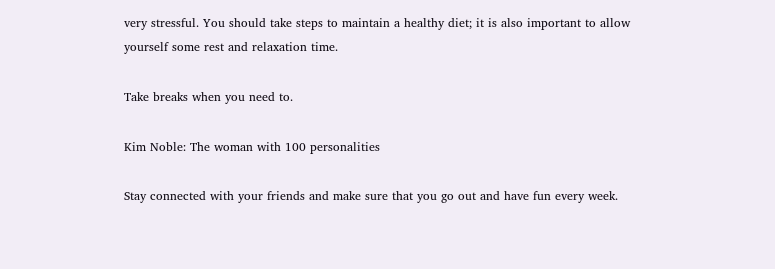very stressful. You should take steps to maintain a healthy diet; it is also important to allow yourself some rest and relaxation time.

Take breaks when you need to.

Kim Noble: The woman with 100 personalities

Stay connected with your friends and make sure that you go out and have fun every week.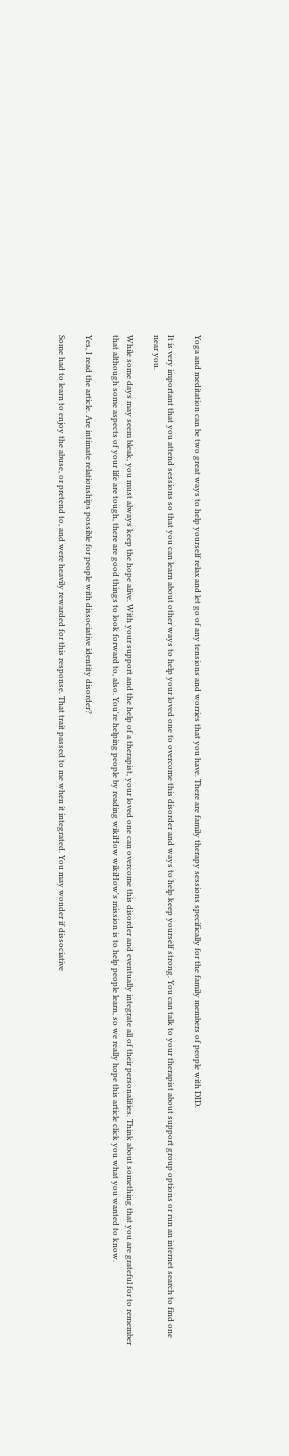Yoga and meditation can be two great ways to help yourself relax and let go of any tensions and worries that you have. There are family therapy sessions specifically for the family members of people with DID.

It is very important that you attend sessions so that you can learn about other ways to help your loved one to overcome this disorder and ways to help keep yourself strong. You can talk to your therapist about support group options or run an internet search to find one near you.

While some days may seem bleak, you must always keep the hope alive. With your support and the help of a therapist, your loved one can overcome this disorder and eventually integrate all of their personalities. Think about something that you are grateful for to remember that although some aspects of your life are tough, there are good things to look forward to, also. You're helping people by reading wikiHow wikiHow's mission is to help people learn, so we really hope this article click you what you wanted to know.

Yes, I read the article. Are intimate relationships possible for people with dissociative identity disorder?

Some had to learn to enjoy the abuse, or pretend to, and were heavily rewarded for this response. That trait passed to me when it integrated. You may wonder if dissociative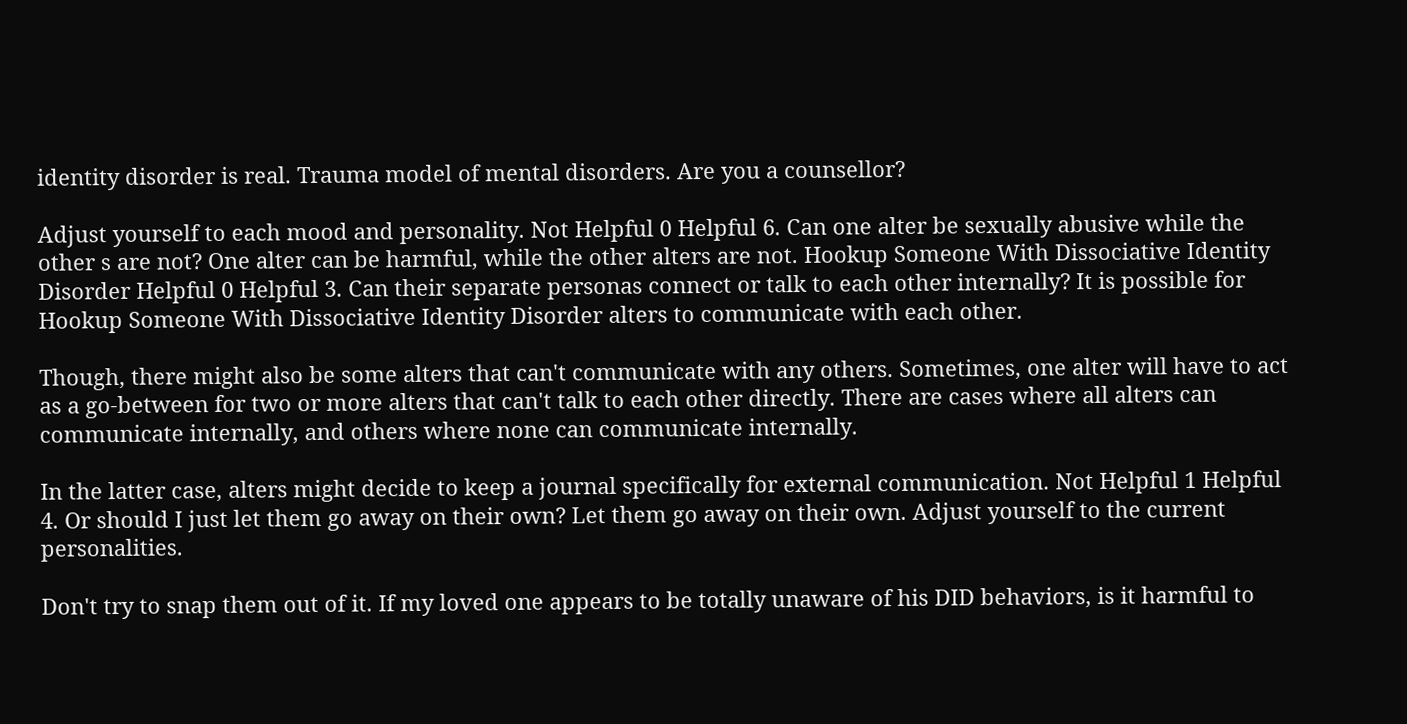identity disorder is real. Trauma model of mental disorders. Are you a counsellor?

Adjust yourself to each mood and personality. Not Helpful 0 Helpful 6. Can one alter be sexually abusive while the other s are not? One alter can be harmful, while the other alters are not. Hookup Someone With Dissociative Identity Disorder Helpful 0 Helpful 3. Can their separate personas connect or talk to each other internally? It is possible for Hookup Someone With Dissociative Identity Disorder alters to communicate with each other.

Though, there might also be some alters that can't communicate with any others. Sometimes, one alter will have to act as a go-between for two or more alters that can't talk to each other directly. There are cases where all alters can communicate internally, and others where none can communicate internally.

In the latter case, alters might decide to keep a journal specifically for external communication. Not Helpful 1 Helpful 4. Or should I just let them go away on their own? Let them go away on their own. Adjust yourself to the current personalities.

Don't try to snap them out of it. If my loved one appears to be totally unaware of his DID behaviors, is it harmful to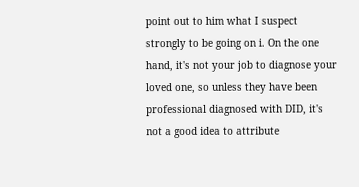point out to him what I suspect strongly to be going on i. On the one hand, it's not your job to diagnose your loved one, so unless they have been professional diagnosed with DID, it's not a good idea to attribute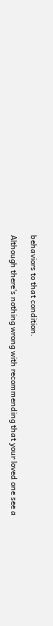behaviors to that condition.

Although there's nothing wrong with recommending that your loved one see a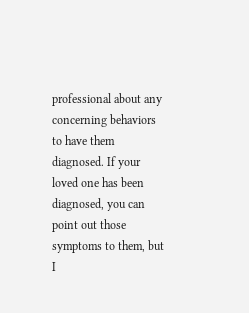professional about any concerning behaviors to have them diagnosed. If your loved one has been diagnosed, you can point out those symptoms to them, but I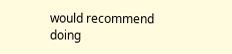would recommend doing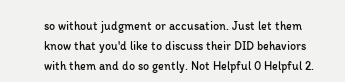so without judgment or accusation. Just let them know that you'd like to discuss their DID behaviors with them and do so gently. Not Helpful 0 Helpful 2.